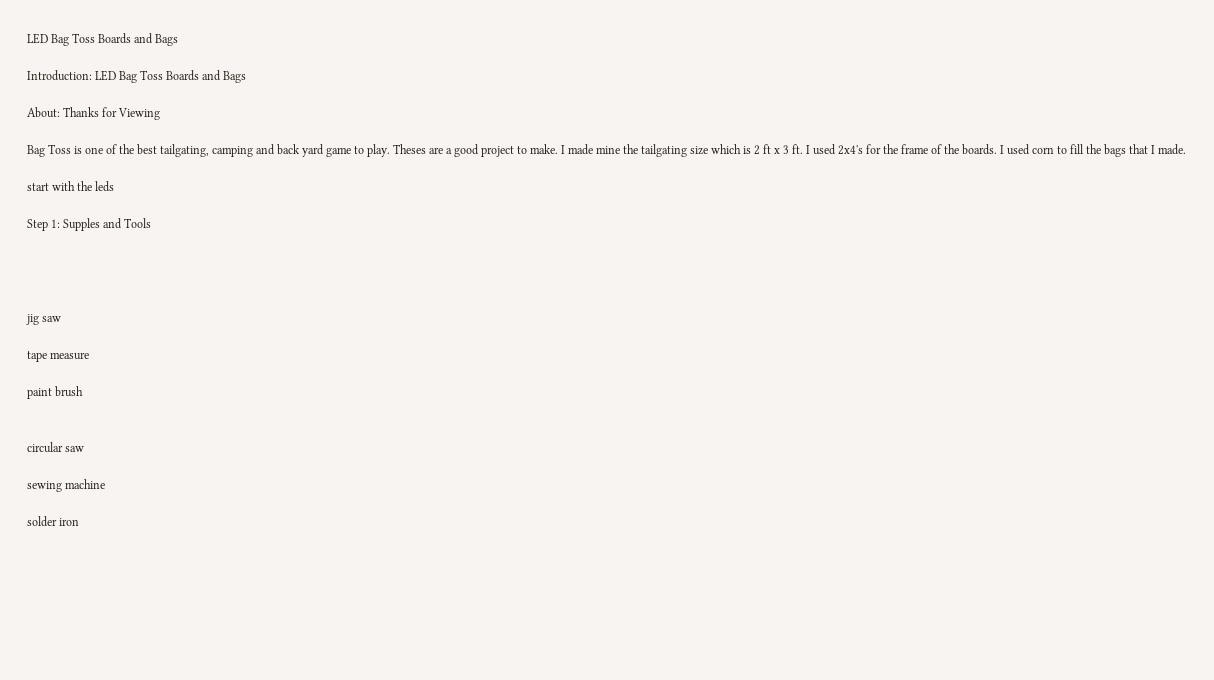LED Bag Toss Boards and Bags

Introduction: LED Bag Toss Boards and Bags

About: Thanks for Viewing

Bag Toss is one of the best tailgating, camping and back yard game to play. Theses are a good project to make. I made mine the tailgating size which is 2 ft x 3 ft. I used 2x4's for the frame of the boards. I used corn to fill the bags that I made.

start with the leds

Step 1: Supples and Tools




jig saw

tape measure

paint brush


circular saw

sewing machine

solder iron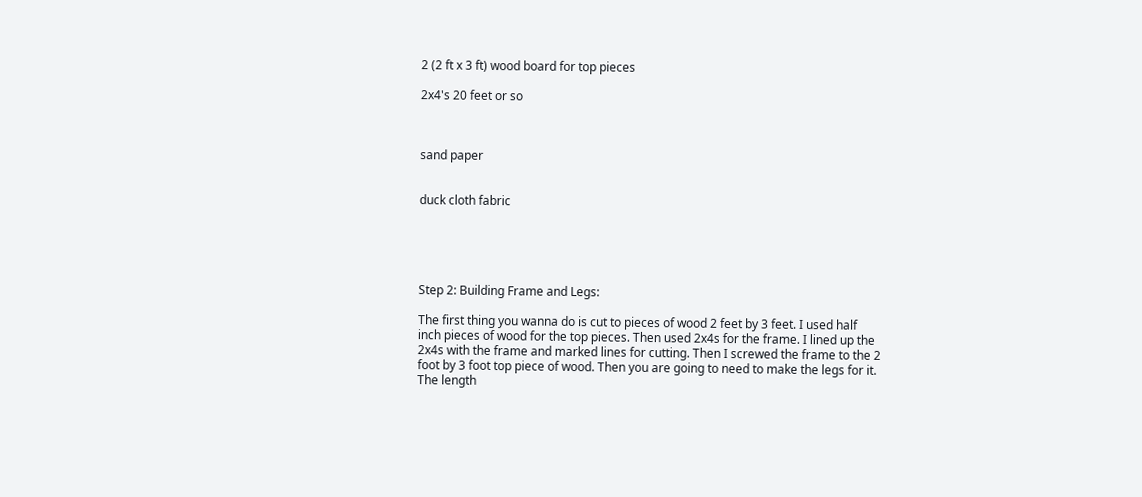2 (2 ft x 3 ft) wood board for top pieces

2x4's 20 feet or so



sand paper


duck cloth fabric





Step 2: Building Frame and Legs:

The first thing you wanna do is cut to pieces of wood 2 feet by 3 feet. I used half inch pieces of wood for the top pieces. Then used 2x4s for the frame. I lined up the 2x4s with the frame and marked lines for cutting. Then I screwed the frame to the 2 foot by 3 foot top piece of wood. Then you are going to need to make the legs for it. The length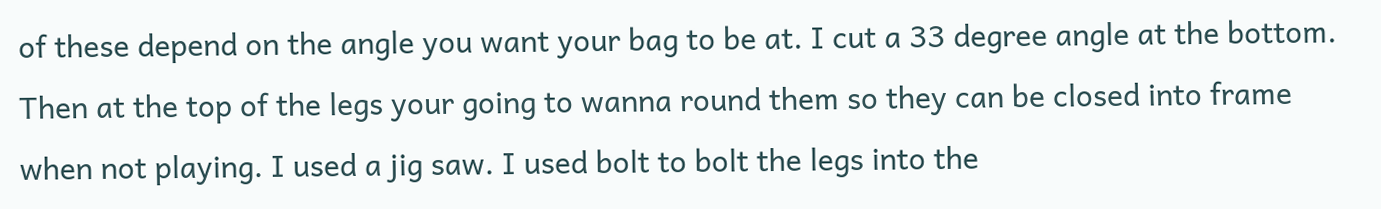of these depend on the angle you want your bag to be at. I cut a 33 degree angle at the bottom. Then at the top of the legs your going to wanna round them so they can be closed into frame when not playing. I used a jig saw. I used bolt to bolt the legs into the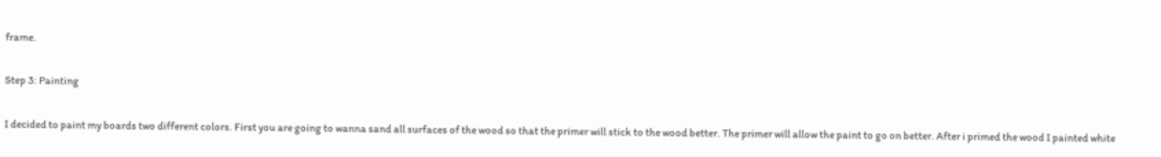frame.

Step 3: Painting

I decided to paint my boards two different colors. First you are going to wanna sand all surfaces of the wood so that the primer will stick to the wood better. The primer will allow the paint to go on better. After i primed the wood I painted white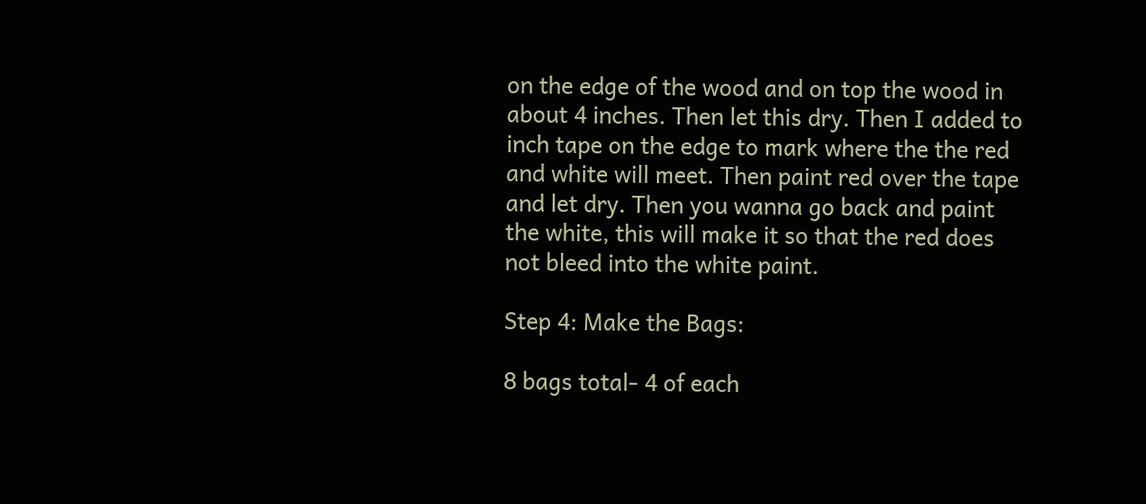on the edge of the wood and on top the wood in about 4 inches. Then let this dry. Then I added to inch tape on the edge to mark where the the red and white will meet. Then paint red over the tape and let dry. Then you wanna go back and paint the white, this will make it so that the red does not bleed into the white paint.

Step 4: Make the Bags:

8 bags total- 4 of each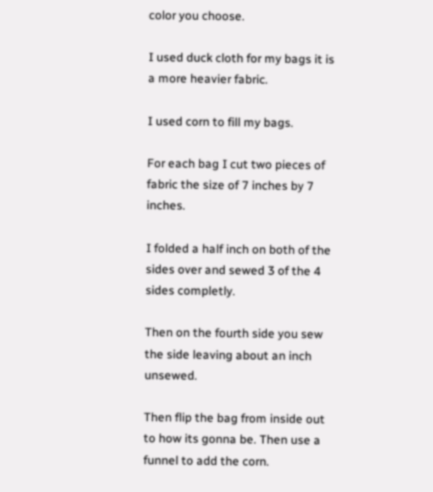color you choose.

I used duck cloth for my bags it is a more heavier fabric.

I used corn to fill my bags.

For each bag I cut two pieces of fabric the size of 7 inches by 7 inches.

I folded a half inch on both of the sides over and sewed 3 of the 4 sides completly.

Then on the fourth side you sew the side leaving about an inch unsewed.

Then flip the bag from inside out to how its gonna be. Then use a funnel to add the corn.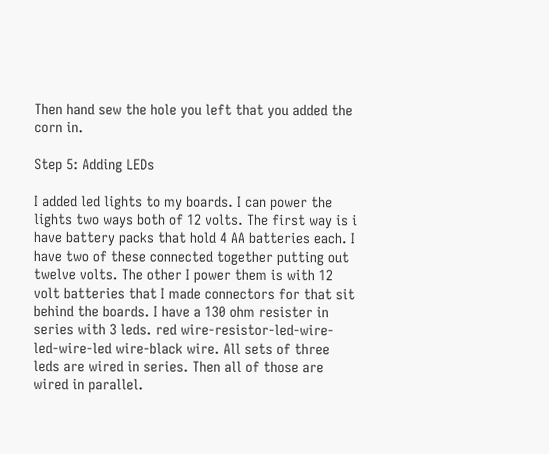Then hand sew the hole you left that you added the corn in.

Step 5: Adding LEDs

I added led lights to my boards. I can power the lights two ways both of 12 volts. The first way is i have battery packs that hold 4 AA batteries each. I have two of these connected together putting out twelve volts. The other I power them is with 12 volt batteries that I made connectors for that sit behind the boards. I have a 130 ohm resister in series with 3 leds. red wire-resistor-led-wire-led-wire-led wire-black wire. All sets of three leds are wired in series. Then all of those are wired in parallel.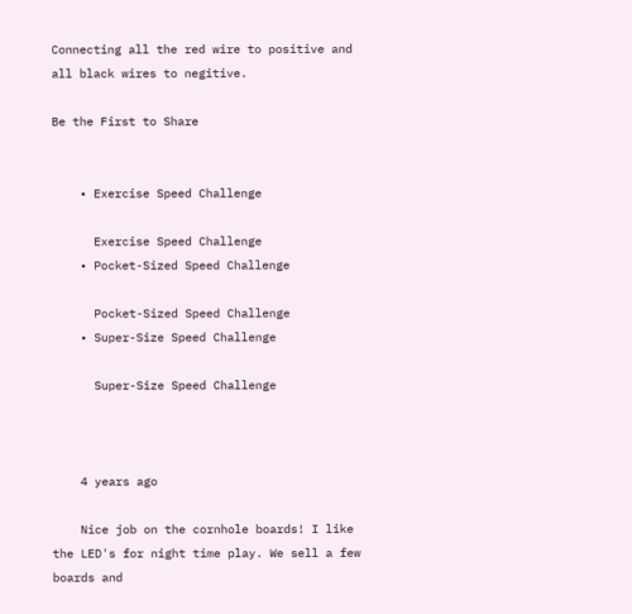Connecting all the red wire to positive and all black wires to negitive.

Be the First to Share


    • Exercise Speed Challenge

      Exercise Speed Challenge
    • Pocket-Sized Speed Challenge

      Pocket-Sized Speed Challenge
    • Super-Size Speed Challenge

      Super-Size Speed Challenge



    4 years ago

    Nice job on the cornhole boards! I like the LED's for night time play. We sell a few boards and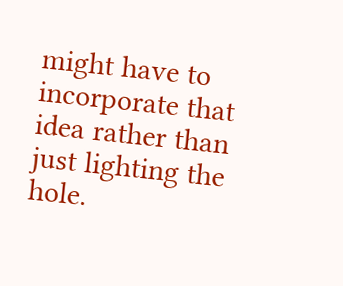might have to incorporate that idea rather than just lighting the hole.